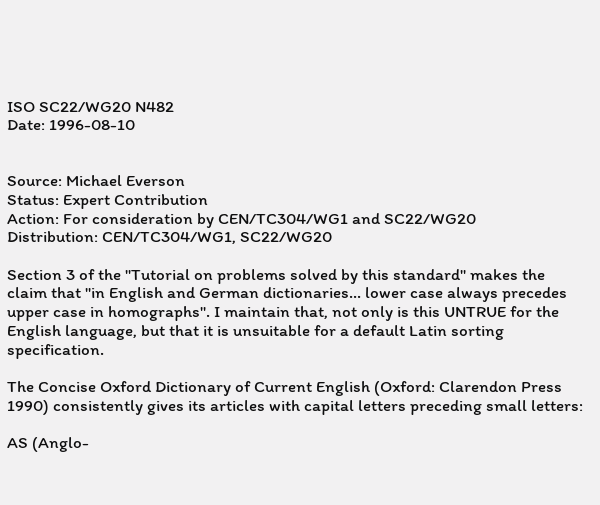ISO SC22/WG20 N482
Date: 1996-08-10


Source: Michael Everson
Status: Expert Contribution
Action: For consideration by CEN/TC304/WG1 and SC22/WG20
Distribution: CEN/TC304/WG1, SC22/WG20

Section 3 of the "Tutorial on problems solved by this standard" makes the claim that "in English and German dictionaries... lower case always precedes upper case in homographs". I maintain that, not only is this UNTRUE for the English language, but that it is unsuitable for a default Latin sorting specification.

The Concise Oxford Dictionary of Current English (Oxford: Clarendon Press 1990) consistently gives its articles with capital letters preceding small letters:

AS (Anglo-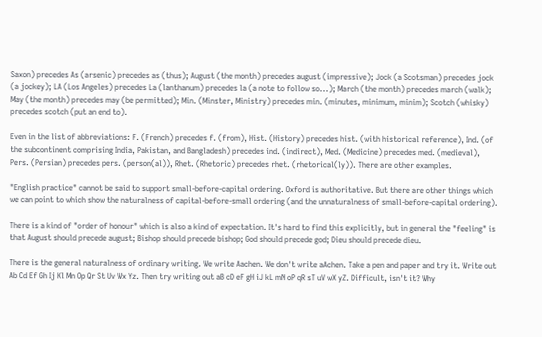Saxon) precedes As (arsenic) precedes as (thus); August (the month) precedes august (impressive); Jock (a Scotsman) precedes jock (a jockey); LA (Los Angeles) precedes La (lanthanum) precedes la (a note to follow so...); March (the month) precedes march (walk); May (the month) precedes may (be permitted); Min. (Minster, Ministry) precedes min. (minutes, minimum, minim); Scotch (whisky) precedes scotch (put an end to).

Even in the list of abbreviations: F. (French) precedes f. (from), Hist. (History) precedes hist. (with historical reference), Ind. (of the subcontinent comprising India, Pakistan, and Bangladesh) precedes ind. (indirect), Med. (Medicine) precedes med. (medieval), Pers. (Persian) precedes pers. (person(al)), Rhet. (Rhetoric) precedes rhet. (rhetorical(ly)). There are other examples.

"English practice" cannot be said to support small-before-capital ordering. Oxford is authoritative. But there are other things which we can point to which show the naturalness of capital-before-small ordering (and the unnaturalness of small-before-capital ordering).

There is a kind of "order of honour" which is also a kind of expectation. It's hard to find this explicitly, but in general the "feeling" is that August should precede august; Bishop should precede bishop; God should precede god; Dieu should precede dieu.

There is the general naturalness of ordinary writing. We write Aachen. We don't write aAchen. Take a pen and paper and try it. Write out Ab Cd Ef Gh Ij Kl Mn Op Qr St Uv Wx Yz. Then try writing out aB cD eF gH iJ kL mN oP qR sT uV wX yZ. Difficult, isn't it? Why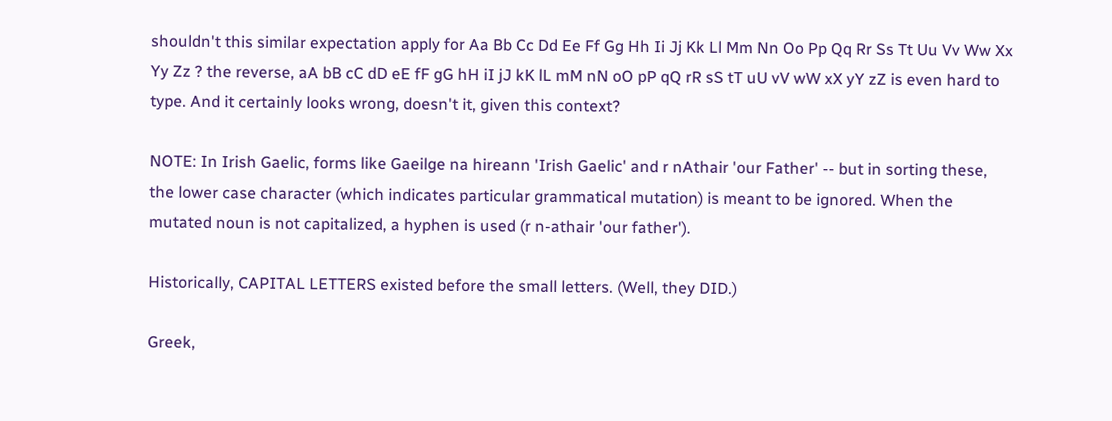shouldn't this similar expectation apply for Aa Bb Cc Dd Ee Ff Gg Hh Ii Jj Kk Ll Mm Nn Oo Pp Qq Rr Ss Tt Uu Vv Ww Xx Yy Zz ? the reverse, aA bB cC dD eE fF gG hH iI jJ kK lL mM nN oO pP qQ rR sS tT uU vV wW xX yY zZ is even hard to type. And it certainly looks wrong, doesn't it, given this context?

NOTE: In Irish Gaelic, forms like Gaeilge na hireann 'Irish Gaelic' and r nAthair 'our Father' -- but in sorting these, the lower case character (which indicates particular grammatical mutation) is meant to be ignored. When the mutated noun is not capitalized, a hyphen is used (r n-athair 'our father').

Historically, CAPITAL LETTERS existed before the small letters. (Well, they DID.)

Greek,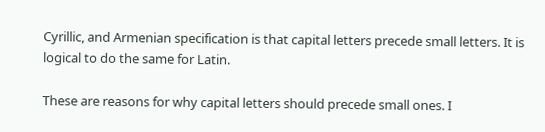Cyrillic, and Armenian specification is that capital letters precede small letters. It is logical to do the same for Latin.

These are reasons for why capital letters should precede small ones. I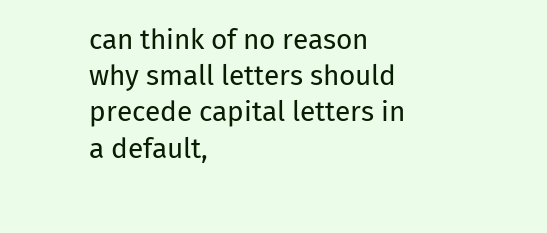can think of no reason why small letters should precede capital letters in a default,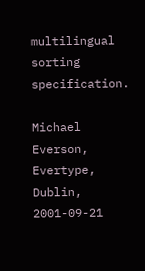multilingual sorting specification.

Michael Everson, Evertype, Dublin, 2001-09-21